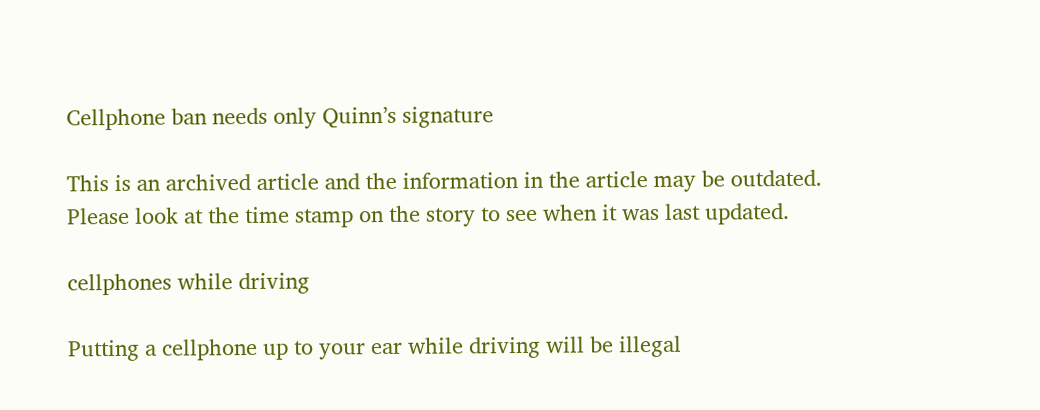Cellphone ban needs only Quinn’s signature

This is an archived article and the information in the article may be outdated. Please look at the time stamp on the story to see when it was last updated.

cellphones while driving

Putting a cellphone up to your ear while driving will be illegal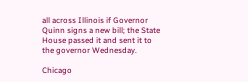all across Illinois if Governor Quinn signs a new bill; the State House passed it and sent it to the governor Wednesday.

Chicago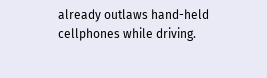already outlaws hand-held cellphones while driving.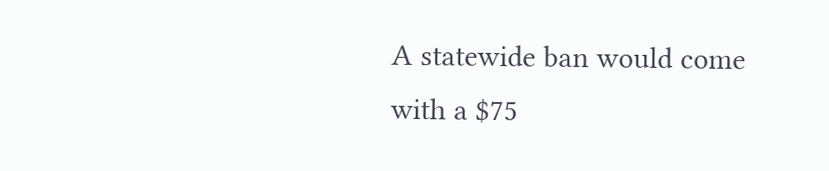A statewide ban would come with a $75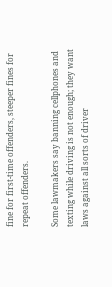fine for first-time offenders, steeper fines for repeat offenders.

Some lawmakers say banning cellphones and texting while driving is not enough; they want laws against all sorts of driver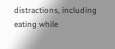distractions, including eating while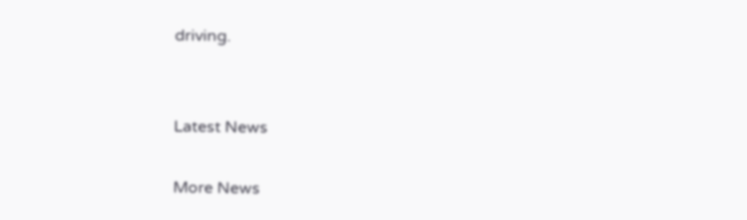driving.


Latest News

More News